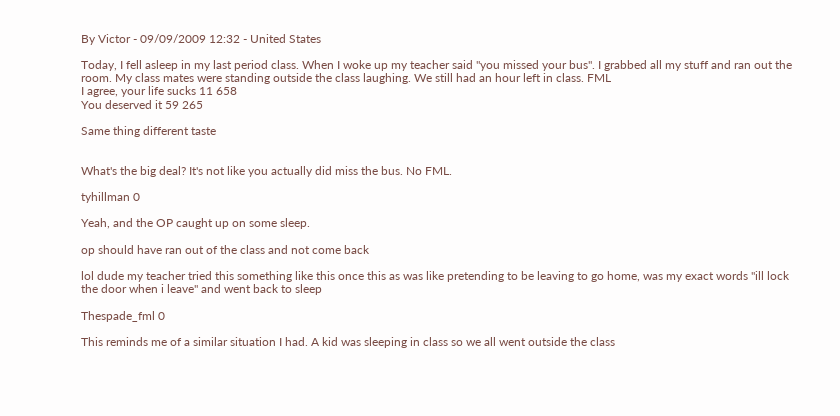By Victor - 09/09/2009 12:32 - United States

Today, I fell asleep in my last period class. When I woke up my teacher said "you missed your bus". I grabbed all my stuff and ran out the room. My class mates were standing outside the class laughing. We still had an hour left in class. FML
I agree, your life sucks 11 658
You deserved it 59 265

Same thing different taste


What's the big deal? It's not like you actually did miss the bus. No FML.

tyhillman 0

Yeah, and the OP caught up on some sleep.

op should have ran out of the class and not come back

lol dude my teacher tried this something like this once this as was like pretending to be leaving to go home, was my exact words "ill lock the door when i leave" and went back to sleep

Thespade_fml 0

This reminds me of a similar situation I had. A kid was sleeping in class so we all went outside the class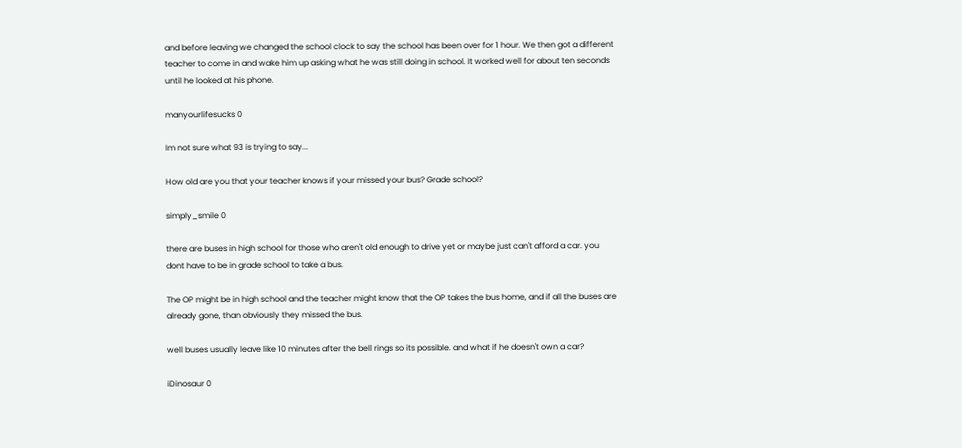and before leaving we changed the school clock to say the school has been over for 1 hour. We then got a different teacher to come in and wake him up asking what he was still doing in school. It worked well for about ten seconds until he looked at his phone.

manyourlifesucks 0

Im not sure what 93 is trying to say...

How old are you that your teacher knows if your missed your bus? Grade school?

simply_smile 0

there are buses in high school for those who aren't old enough to drive yet or maybe just can't afford a car. you dont have to be in grade school to take a bus.

The OP might be in high school and the teacher might know that the OP takes the bus home, and if all the buses are already gone, than obviously they missed the bus.

well buses usually leave like 10 minutes after the bell rings so its possible. and what if he doesn't own a car?

iDinosaur 0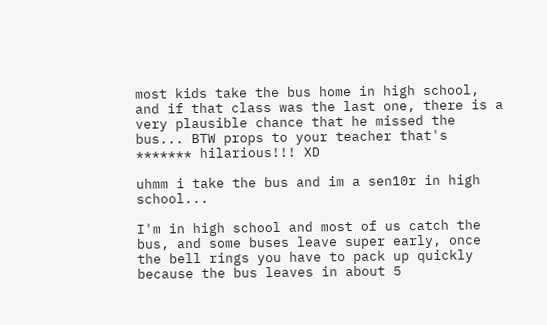most kids take the bus home in high school, and if that class was the last one, there is a very plausible chance that he missed the bus... BTW props to your teacher that's ******* hilarious!!! XD

uhmm i take the bus and im a sen10r in high school...

I'm in high school and most of us catch the bus, and some buses leave super early, once the bell rings you have to pack up quickly because the bus leaves in about 5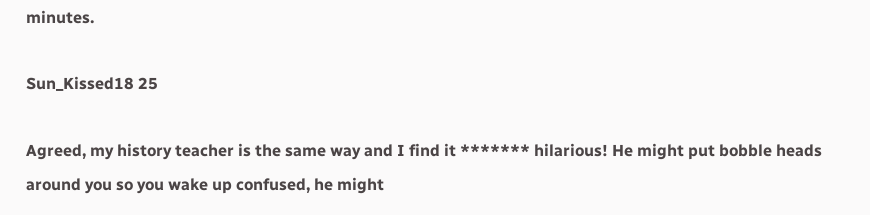minutes.

Sun_Kissed18 25

Agreed, my history teacher is the same way and I find it ******* hilarious! He might put bobble heads around you so you wake up confused, he might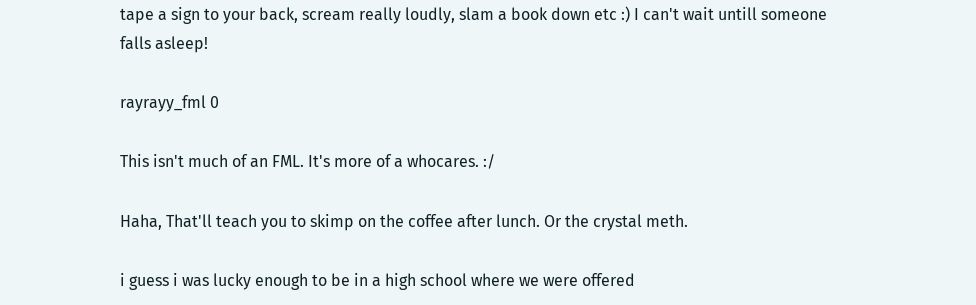tape a sign to your back, scream really loudly, slam a book down etc :) I can't wait untill someone falls asleep!

rayrayy_fml 0

This isn't much of an FML. It's more of a whocares. :/

Haha, That'll teach you to skimp on the coffee after lunch. Or the crystal meth.

i guess i was lucky enough to be in a high school where we were offered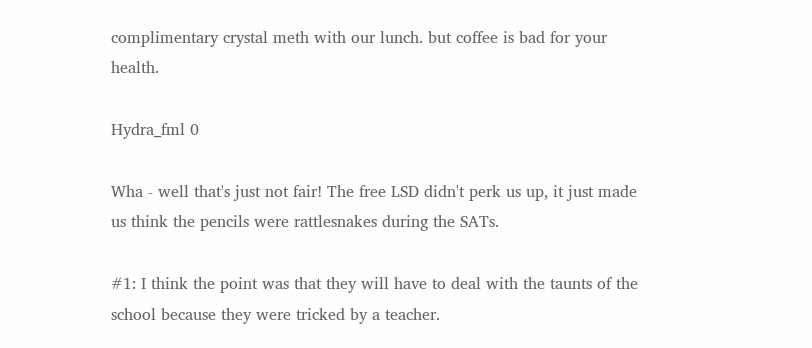complimentary crystal meth with our lunch. but coffee is bad for your health.

Hydra_fml 0

Wha - well that's just not fair! The free LSD didn't perk us up, it just made us think the pencils were rattlesnakes during the SATs.

#1: I think the point was that they will have to deal with the taunts of the school because they were tricked by a teacher.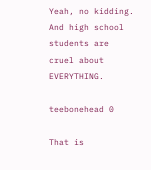Yeah, no kidding. And high school students are cruel about EVERYTHING.

teebonehead 0

That is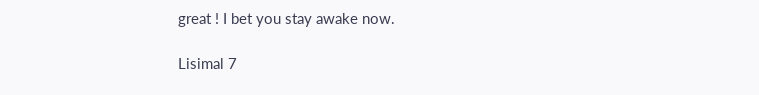great ! I bet you stay awake now.

Lisimal 7